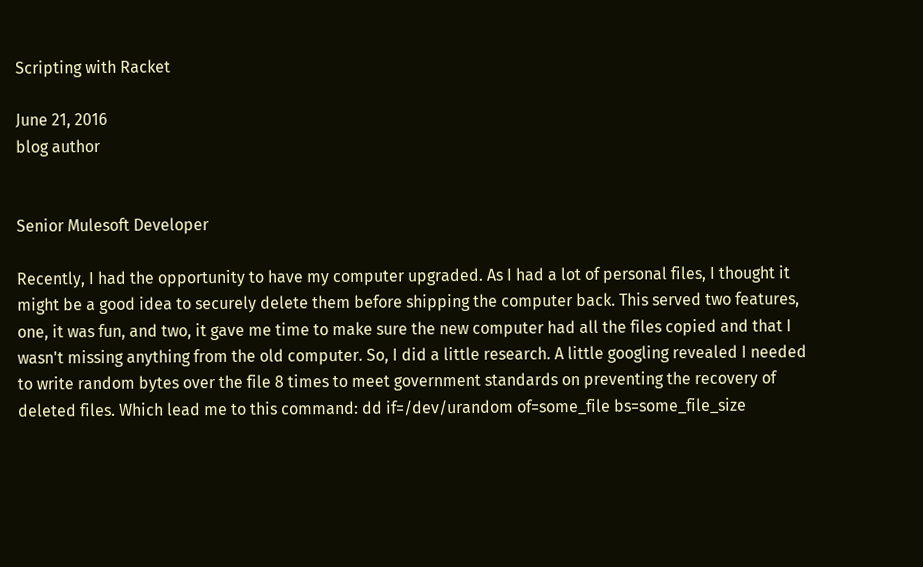Scripting with Racket

June 21, 2016
blog author


Senior Mulesoft Developer

Recently, I had the opportunity to have my computer upgraded. As I had a lot of personal files, I thought it might be a good idea to securely delete them before shipping the computer back. This served two features, one, it was fun, and two, it gave me time to make sure the new computer had all the files copied and that I wasn't missing anything from the old computer. So, I did a little research. A little googling revealed I needed to write random bytes over the file 8 times to meet government standards on preventing the recovery of deleted files. Which lead me to this command: dd if=/dev/urandom of=some_file bs=some_file_size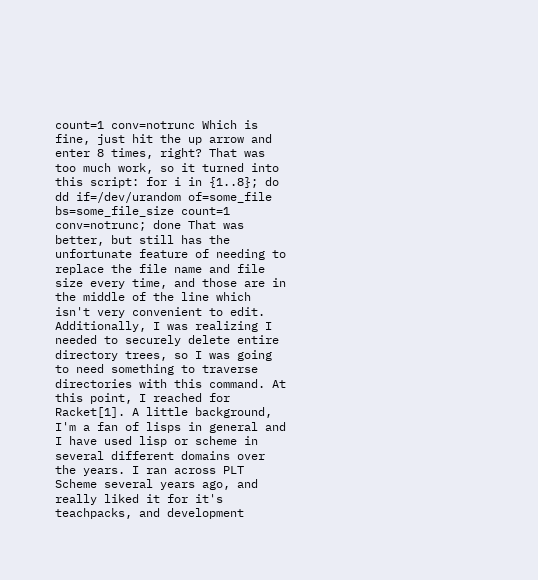count=1 conv=notrunc Which is fine, just hit the up arrow and enter 8 times, right? That was too much work, so it turned into this script: for i in {1..8}; do dd if=/dev/urandom of=some_file bs=some_file_size count=1 conv=notrunc; done That was better, but still has the unfortunate feature of needing to replace the file name and file size every time, and those are in the middle of the line which isn't very convenient to edit. Additionally, I was realizing I needed to securely delete entire directory trees, so I was going to need something to traverse directories with this command. At this point, I reached for Racket[1]. A little background, I'm a fan of lisps in general and I have used lisp or scheme in several different domains over the years. I ran across PLT Scheme several years ago, and really liked it for it's teachpacks, and development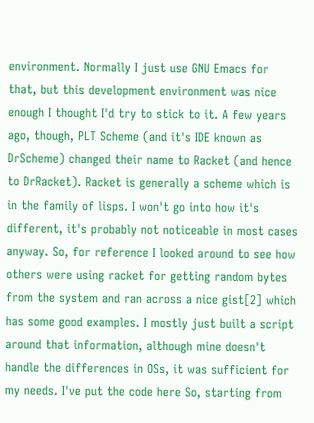environment. Normally I just use GNU Emacs for that, but this development environment was nice enough I thought I'd try to stick to it. A few years ago, though, PLT Scheme (and it's IDE known as DrScheme) changed their name to Racket (and hence to DrRacket). Racket is generally a scheme which is in the family of lisps. I won't go into how it's different, it's probably not noticeable in most cases anyway. So, for reference I looked around to see how others were using racket for getting random bytes from the system and ran across a nice gist[2] which has some good examples. I mostly just built a script around that information, although mine doesn't handle the differences in OSs, it was sufficient for my needs. I've put the code here So, starting from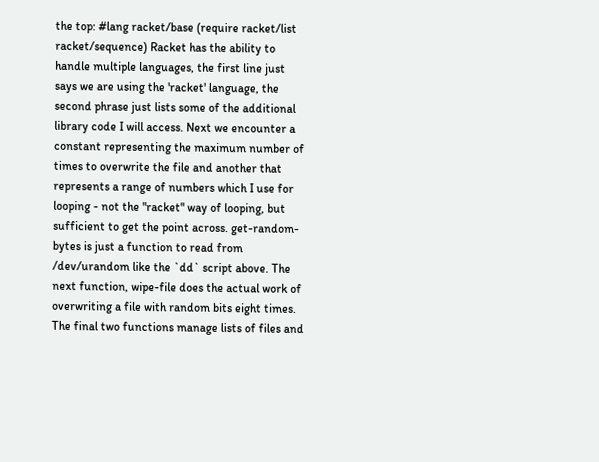the top: #lang racket/base (require racket/list racket/sequence) Racket has the ability to handle multiple languages, the first line just says we are using the 'racket' language, the second phrase just lists some of the additional library code I will access. Next we encounter a constant representing the maximum number of times to overwrite the file and another that represents a range of numbers which I use for looping - not the "racket" way of looping, but sufficient to get the point across. get-random-bytes is just a function to read from /dev/urandom like the `dd` script above. The next function, wipe-file does the actual work of overwriting a file with random bits eight times. The final two functions manage lists of files and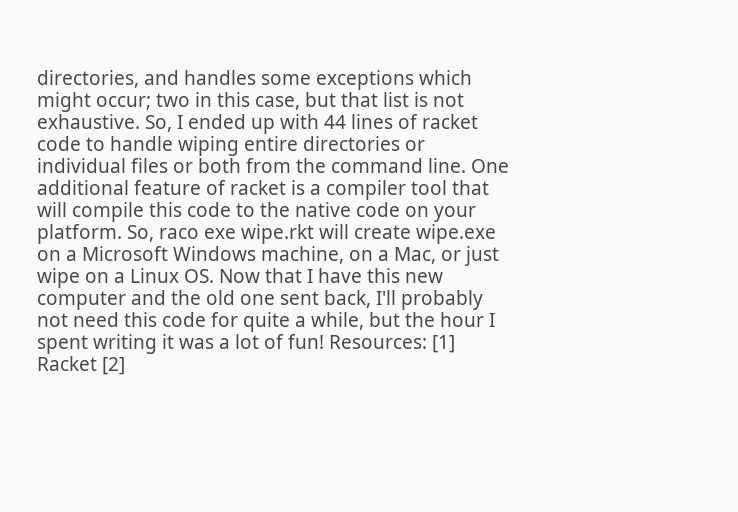directories, and handles some exceptions which might occur; two in this case, but that list is not exhaustive. So, I ended up with 44 lines of racket code to handle wiping entire directories or individual files or both from the command line. One additional feature of racket is a compiler tool that will compile this code to the native code on your platform. So, raco exe wipe.rkt will create wipe.exe on a Microsoft Windows machine, on a Mac, or just wipe on a Linux OS. Now that I have this new computer and the old one sent back, I'll probably not need this code for quite a while, but the hour I spent writing it was a lot of fun! Resources: [1] Racket [2]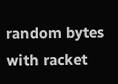random bytes with racket